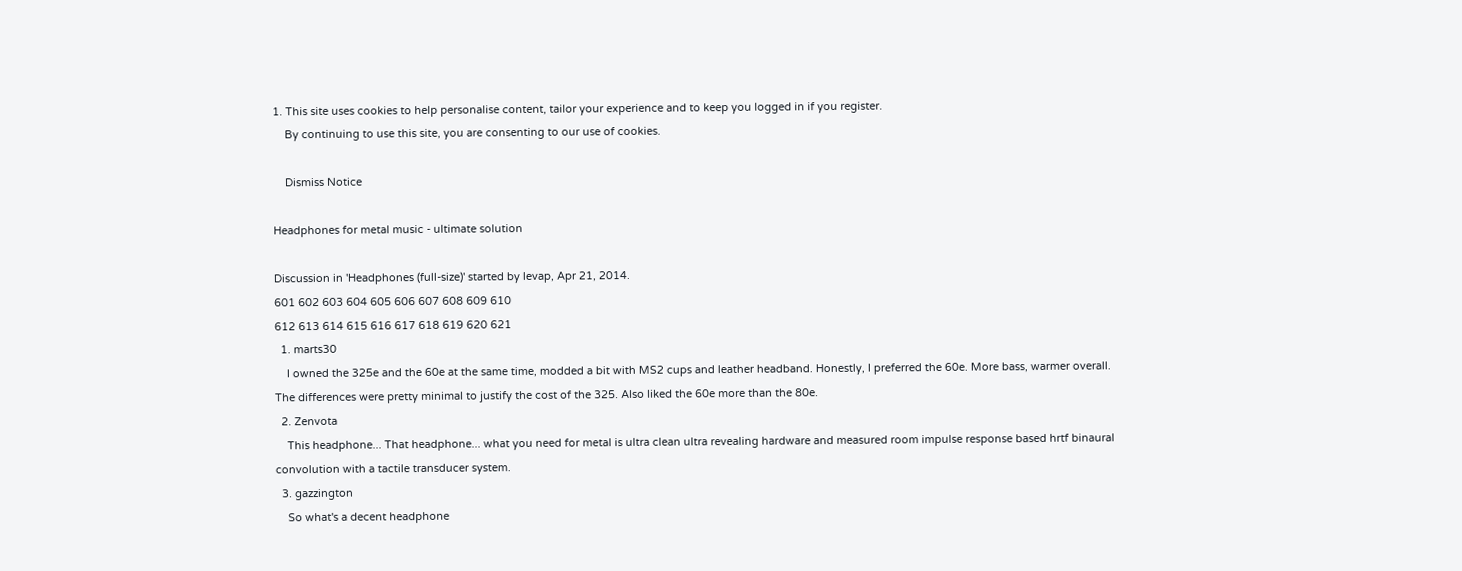1. This site uses cookies to help personalise content, tailor your experience and to keep you logged in if you register.
    By continuing to use this site, you are consenting to our use of cookies.

    Dismiss Notice

Headphones for metal music - ultimate solution

Discussion in 'Headphones (full-size)' started by levap, Apr 21, 2014.
601 602 603 604 605 606 607 608 609 610
612 613 614 615 616 617 618 619 620 621
  1. marts30
    I owned the 325e and the 60e at the same time, modded a bit with MS2 cups and leather headband. Honestly, I preferred the 60e. More bass, warmer overall. The differences were pretty minimal to justify the cost of the 325. Also liked the 60e more than the 80e.
  2. Zenvota
    This headphone... That headphone... what you need for metal is ultra clean ultra revealing hardware and measured room impulse response based hrtf binaural convolution with a tactile transducer system.
  3. gazzington
    So what's a decent headphone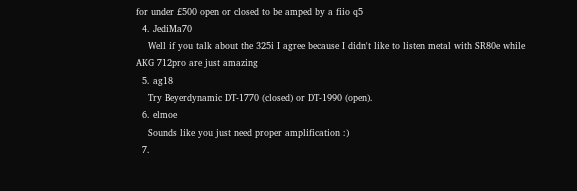for under £500 open or closed to be amped by a fiio q5
  4. JediMa70
    Well if you talk about the 325i I agree because I didn't like to listen metal with SR80e while AKG 712pro are just amazing
  5. ag18
    Try Beyerdynamic DT-1770 (closed) or DT-1990 (open).
  6. elmoe
    Sounds like you just need proper amplification :)
  7.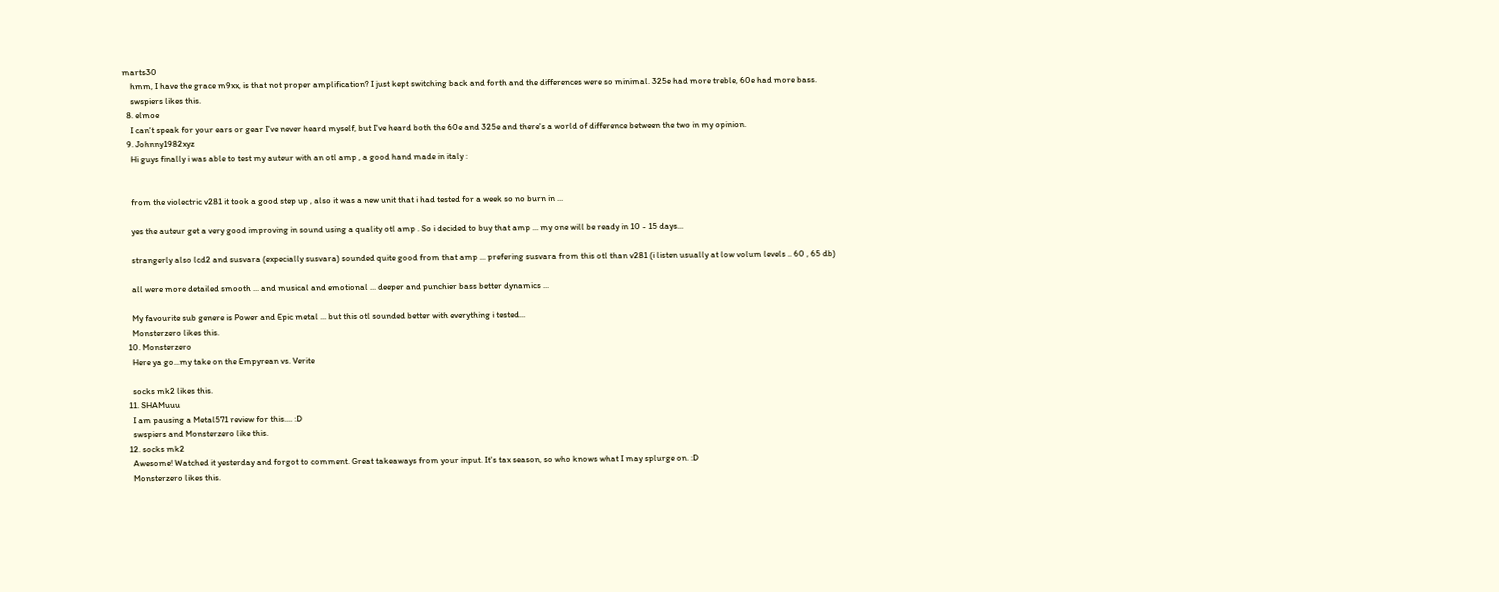marts30
    hmm, I have the grace m9xx, is that not proper amplification? I just kept switching back and forth and the differences were so minimal. 325e had more treble, 60e had more bass.
    swspiers likes this.
  8. elmoe
    I can't speak for your ears or gear I've never heard myself, but I've heard both the 60e and 325e and there's a world of difference between the two in my opinion.
  9. Johnny1982xyz
    Hi guys finally i was able to test my auteur with an otl amp , a good hand made in italy :


    from the violectric v281 it took a good step up , also it was a new unit that i had tested for a week so no burn in ...

    yes the auteur get a very good improving in sound using a quality otl amp . So i decided to buy that amp ... my one will be ready in 10 - 15 days...

    strangerly also lcd2 and susvara (expecially susvara) sounded quite good from that amp ... prefering susvara from this otl than v281 (i listen usually at low volum levels .. 60 , 65 db)

    all were more detailed smooth ... and musical and emotional ... deeper and punchier bass better dynamics ...

    My favourite sub genere is Power and Epic metal ... but this otl sounded better with everything i tested...
    Monsterzero likes this.
  10. Monsterzero
    Here ya go...my take on the Empyrean vs. Verite

    socks mk2 likes this.
  11. SHAMuuu
    I am pausing a Metal571 review for this.... :D
    swspiers and Monsterzero like this.
  12. socks mk2
    Awesome! Watched it yesterday and forgot to comment. Great takeaways from your input. It's tax season, so who knows what I may splurge on. :D
    Monsterzero likes this.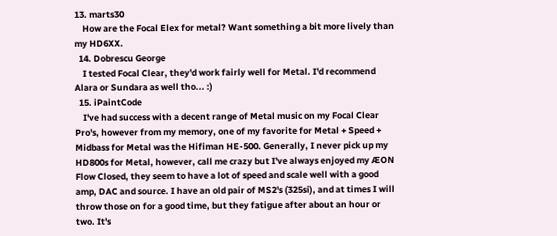13. marts30
    How are the Focal Elex for metal? Want something a bit more lively than my HD6XX.
  14. Dobrescu George
    I tested Focal Clear, they'd work fairly well for Metal. I'd recommend Alara or Sundara as well tho... :)
  15. iPaintCode
    I've had success with a decent range of Metal music on my Focal Clear Pro's, however from my memory, one of my favorite for Metal + Speed + Midbass for Metal was the Hifiman HE-500. Generally, I never pick up my HD800s for Metal, however, call me crazy but I've always enjoyed my ÆON Flow Closed, they seem to have a lot of speed and scale well with a good amp, DAC and source. I have an old pair of MS2's (325si), and at times I will throw those on for a good time, but they fatigue after about an hour or two. It's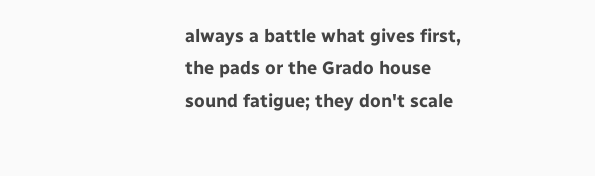always a battle what gives first, the pads or the Grado house sound fatigue; they don't scale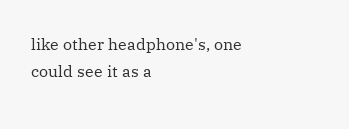like other headphone's, one could see it as a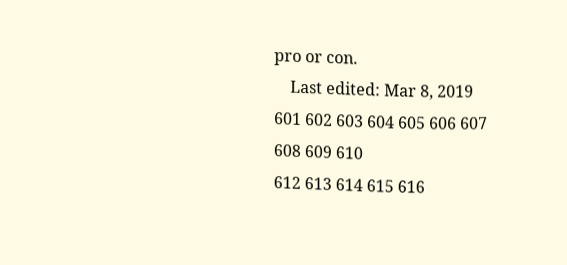pro or con.
    Last edited: Mar 8, 2019
601 602 603 604 605 606 607 608 609 610
612 613 614 615 616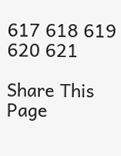617 618 619 620 621

Share This Page